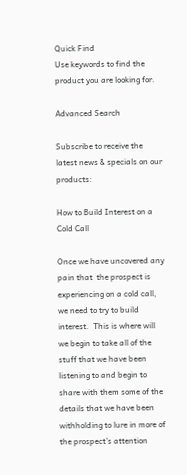Quick Find
Use keywords to find the product you are looking for.

Advanced Search

Subscribe to receive the latest news & specials on our products:

How to Build Interest on a Cold Call

Once we have uncovered any pain that  the prospect is experiencing on a cold call, we need to try to build interest.  This is where will we begin to take all of the stuff that we have been listening to and begin to share with them some of the details that we have been withholding to lure in more of the prospect’s attention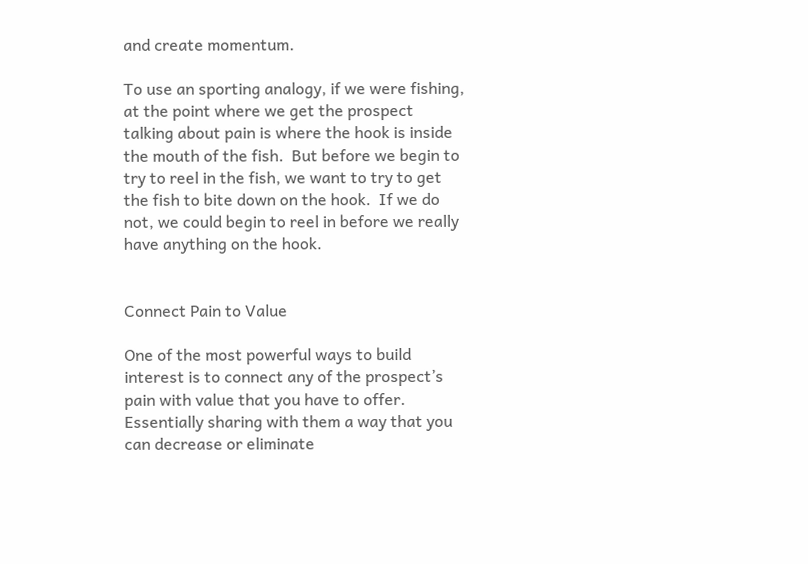and create momentum.

To use an sporting analogy, if we were fishing, at the point where we get the prospect talking about pain is where the hook is inside the mouth of the fish.  But before we begin to try to reel in the fish, we want to try to get the fish to bite down on the hook.  If we do not, we could begin to reel in before we really have anything on the hook.


Connect Pain to Value

One of the most powerful ways to build interest is to connect any of the prospect’s pain with value that you have to offer.  Essentially sharing with them a way that you can decrease or eliminate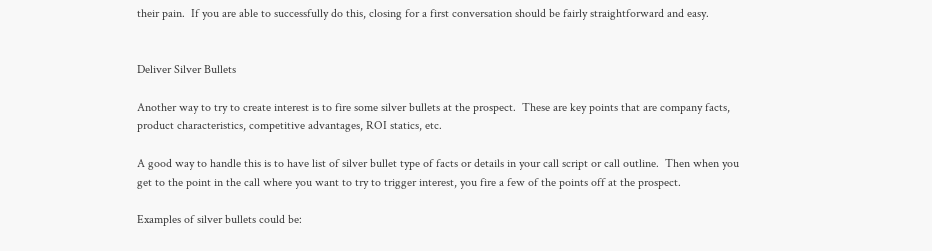their pain.  If you are able to successfully do this, closing for a first conversation should be fairly straightforward and easy.


Deliver Silver Bullets

Another way to try to create interest is to fire some silver bullets at the prospect.  These are key points that are company facts, product characteristics, competitive advantages, ROI statics, etc.

A good way to handle this is to have list of silver bullet type of facts or details in your call script or call outline.  Then when you get to the point in the call where you want to try to trigger interest, you fire a few of the points off at the prospect.

Examples of silver bullets could be: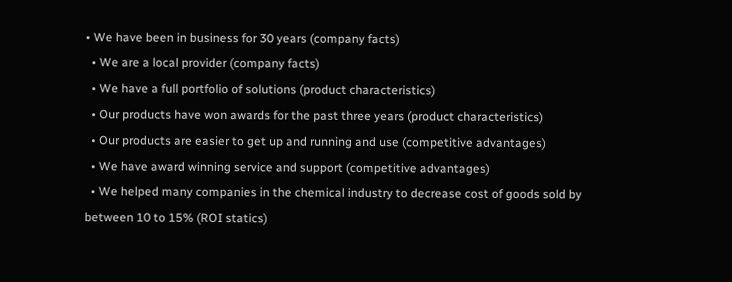• We have been in business for 30 years (company facts)
  • We are a local provider (company facts)
  • We have a full portfolio of solutions (product characteristics)
  • Our products have won awards for the past three years (product characteristics)
  • Our products are easier to get up and running and use (competitive advantages)
  • We have award winning service and support (competitive advantages)
  • We helped many companies in the chemical industry to decrease cost of goods sold by between 10 to 15% (ROI statics)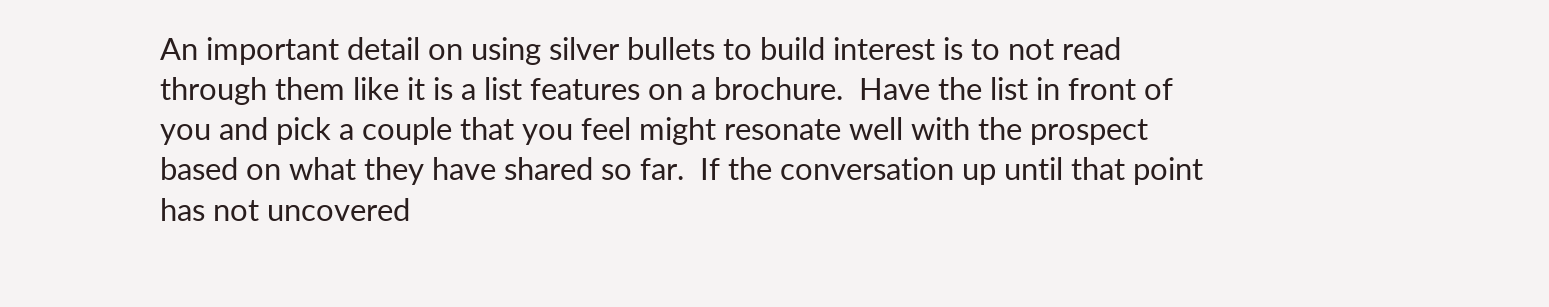An important detail on using silver bullets to build interest is to not read through them like it is a list features on a brochure.  Have the list in front of you and pick a couple that you feel might resonate well with the prospect based on what they have shared so far.  If the conversation up until that point has not uncovered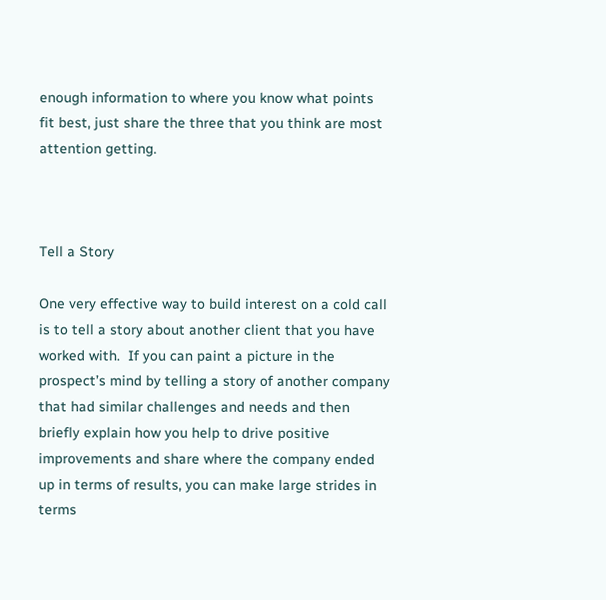enough information to where you know what points fit best, just share the three that you think are most attention getting.



Tell a Story

One very effective way to build interest on a cold call is to tell a story about another client that you have worked with.  If you can paint a picture in the prospect’s mind by telling a story of another company that had similar challenges and needs and then briefly explain how you help to drive positive improvements and share where the company ended up in terms of results, you can make large strides in terms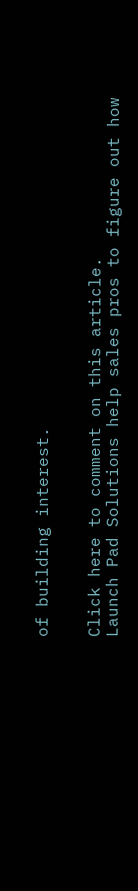of building interest.


Click here to comment on this article.
Launch Pad Solutions help sales pros to figure out how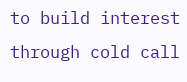to build interest through cold call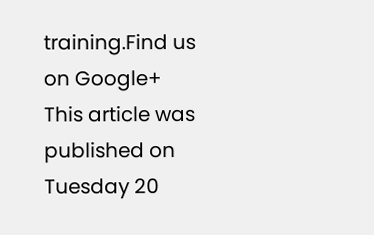training.Find us on Google+
This article was published on Tuesday 20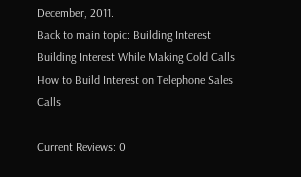December, 2011.
Back to main topic: Building Interest
Building Interest While Making Cold Calls
How to Build Interest on Telephone Sales Calls

Current Reviews: 0